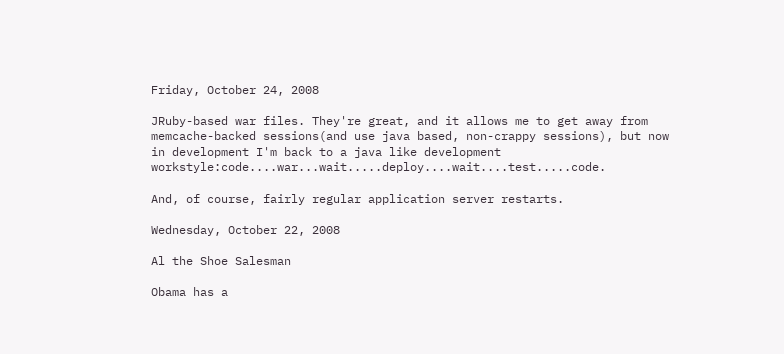Friday, October 24, 2008

JRuby-based war files. They're great, and it allows me to get away from memcache-backed sessions(and use java based, non-crappy sessions), but now in development I'm back to a java like development workstyle:code....war...wait.....deploy....wait....test.....code.

And, of course, fairly regular application server restarts.

Wednesday, October 22, 2008

Al the Shoe Salesman

Obama has a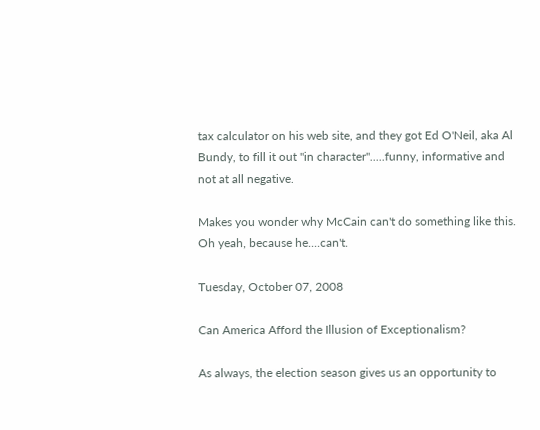tax calculator on his web site, and they got Ed O'Neil, aka Al Bundy, to fill it out "in character".....funny, informative and not at all negative.

Makes you wonder why McCain can't do something like this. Oh yeah, because he....can't.

Tuesday, October 07, 2008

Can America Afford the Illusion of Exceptionalism?

As always, the election season gives us an opportunity to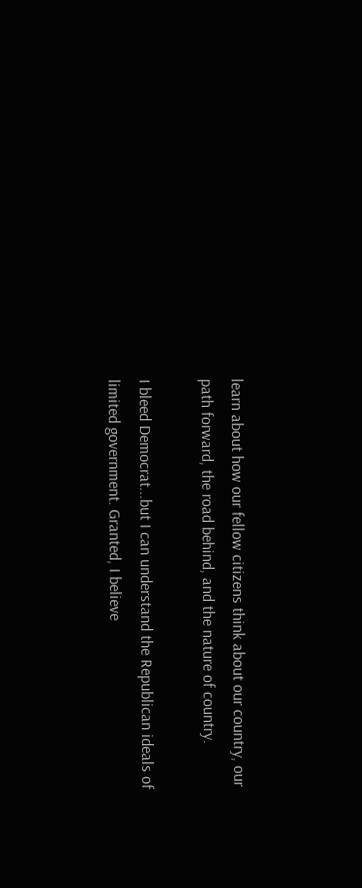learn about how our fellow citizens think about our country, our path forward, the road behind, and the nature of country.

I bleed Democrat...but I can understand the Republican ideals of limited government. Granted, I believe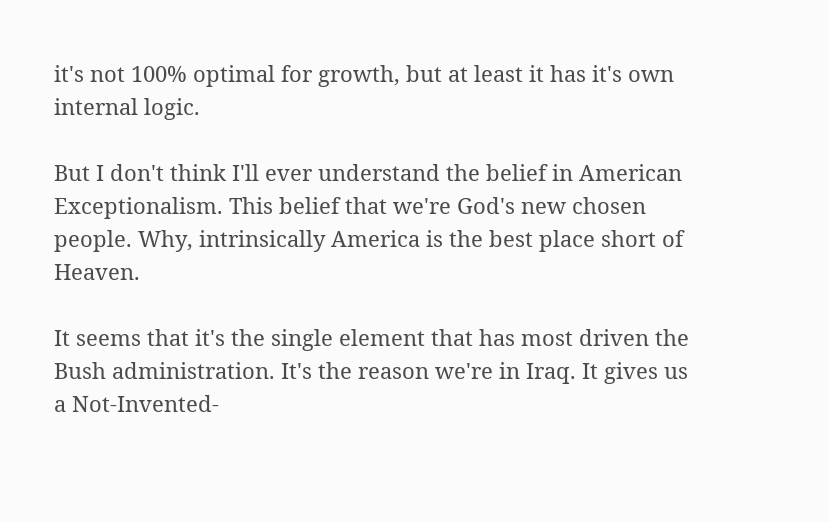it's not 100% optimal for growth, but at least it has it's own internal logic.

But I don't think I'll ever understand the belief in American Exceptionalism. This belief that we're God's new chosen people. Why, intrinsically America is the best place short of Heaven.

It seems that it's the single element that has most driven the Bush administration. It's the reason we're in Iraq. It gives us a Not-Invented-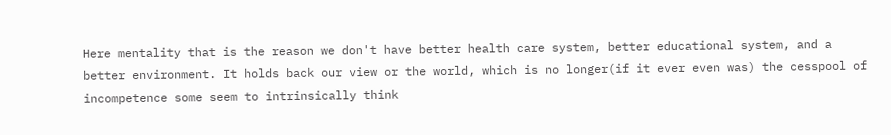Here mentality that is the reason we don't have better health care system, better educational system, and a better environment. It holds back our view or the world, which is no longer(if it ever even was) the cesspool of incompetence some seem to intrinsically think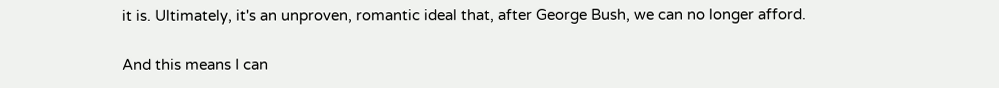it is. Ultimately, it's an unproven, romantic ideal that, after George Bush, we can no longer afford.

And this means I can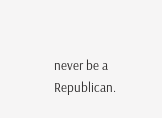never be a Republican.